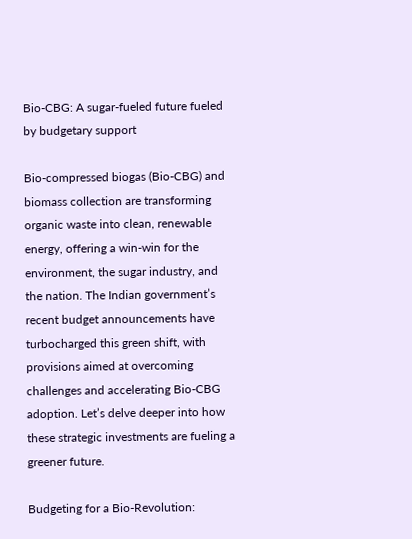Bio-CBG: A sugar-fueled future fueled by budgetary support

Bio-compressed biogas (Bio-CBG) and biomass collection are transforming organic waste into clean, renewable energy, offering a win-win for the environment, the sugar industry, and the nation. The Indian government’s recent budget announcements have turbocharged this green shift, with provisions aimed at overcoming challenges and accelerating Bio-CBG adoption. Let’s delve deeper into how these strategic investments are fueling a greener future.

Budgeting for a Bio-Revolution: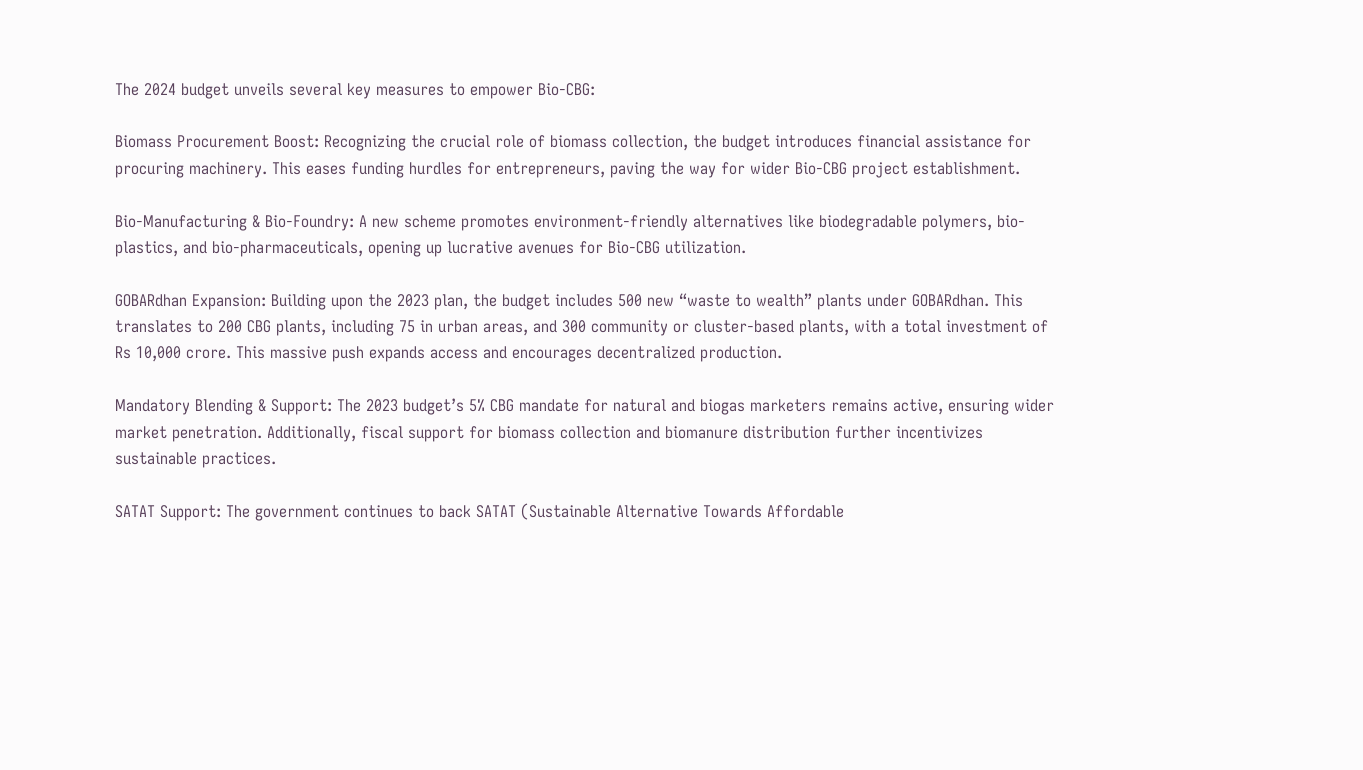The 2024 budget unveils several key measures to empower Bio-CBG:

Biomass Procurement Boost: Recognizing the crucial role of biomass collection, the budget introduces financial assistance for procuring machinery. This eases funding hurdles for entrepreneurs, paving the way for wider Bio-CBG project establishment.

Bio-Manufacturing & Bio-Foundry: A new scheme promotes environment-friendly alternatives like biodegradable polymers, bio-plastics, and bio-pharmaceuticals, opening up lucrative avenues for Bio-CBG utilization.

GOBARdhan Expansion: Building upon the 2023 plan, the budget includes 500 new “waste to wealth” plants under GOBARdhan. This translates to 200 CBG plants, including 75 in urban areas, and 300 community or cluster-based plants, with a total investment of Rs 10,000 crore. This massive push expands access and encourages decentralized production.

Mandatory Blending & Support: The 2023 budget’s 5% CBG mandate for natural and biogas marketers remains active, ensuring wider market penetration. Additionally, fiscal support for biomass collection and biomanure distribution further incentivizes sustainable practices.

SATAT Support: The government continues to back SATAT (Sustainable Alternative Towards Affordable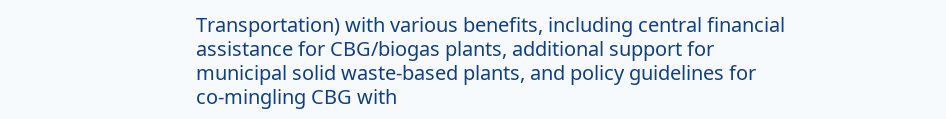Transportation) with various benefits, including central financial assistance for CBG/biogas plants, additional support for municipal solid waste-based plants, and policy guidelines for co-mingling CBG with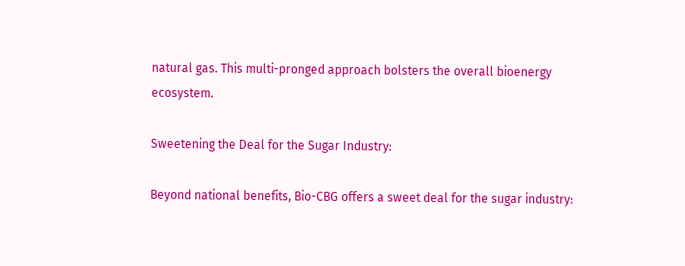natural gas. This multi-pronged approach bolsters the overall bioenergy ecosystem.

Sweetening the Deal for the Sugar Industry:

Beyond national benefits, Bio-CBG offers a sweet deal for the sugar industry: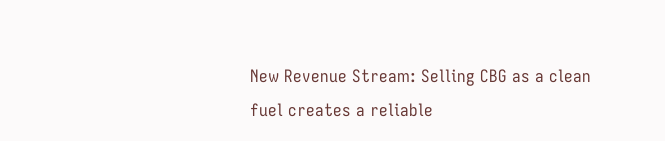New Revenue Stream: Selling CBG as a clean fuel creates a reliable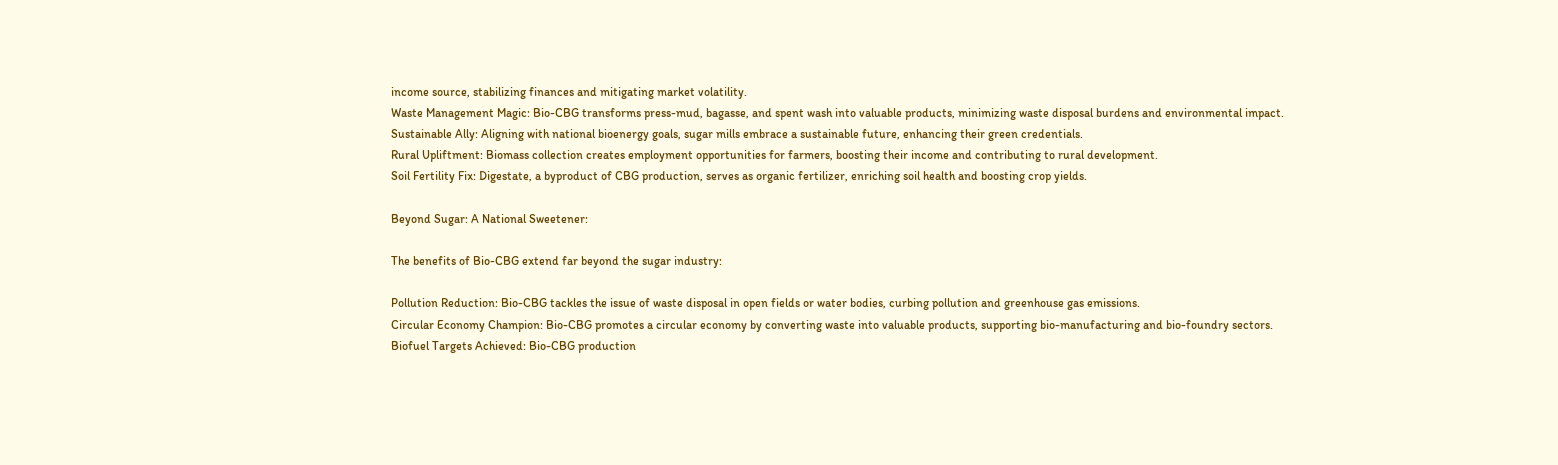income source, stabilizing finances and mitigating market volatility.
Waste Management Magic: Bio-CBG transforms press-mud, bagasse, and spent wash into valuable products, minimizing waste disposal burdens and environmental impact.
Sustainable Ally: Aligning with national bioenergy goals, sugar mills embrace a sustainable future, enhancing their green credentials.
Rural Upliftment: Biomass collection creates employment opportunities for farmers, boosting their income and contributing to rural development.
Soil Fertility Fix: Digestate, a byproduct of CBG production, serves as organic fertilizer, enriching soil health and boosting crop yields.

Beyond Sugar: A National Sweetener:

The benefits of Bio-CBG extend far beyond the sugar industry:

Pollution Reduction: Bio-CBG tackles the issue of waste disposal in open fields or water bodies, curbing pollution and greenhouse gas emissions.
Circular Economy Champion: Bio-CBG promotes a circular economy by converting waste into valuable products, supporting bio-manufacturing and bio-foundry sectors.
Biofuel Targets Achieved: Bio-CBG production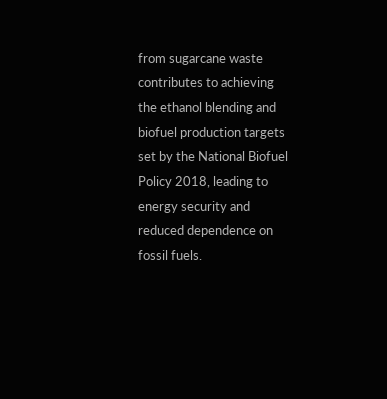from sugarcane waste contributes to achieving the ethanol blending and biofuel production targets set by the National Biofuel Policy 2018, leading to energy security and reduced dependence on fossil fuels.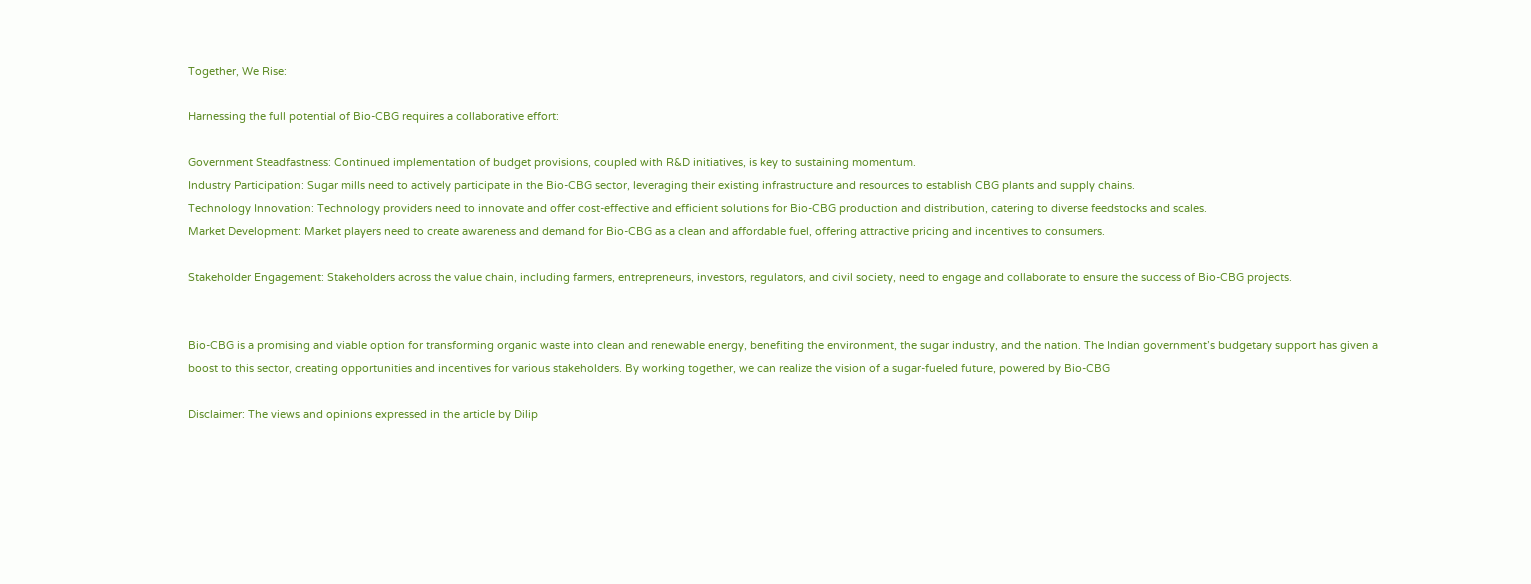Together, We Rise:

Harnessing the full potential of Bio-CBG requires a collaborative effort:

Government Steadfastness: Continued implementation of budget provisions, coupled with R&D initiatives, is key to sustaining momentum.
Industry Participation: Sugar mills need to actively participate in the Bio-CBG sector, leveraging their existing infrastructure and resources to establish CBG plants and supply chains.
Technology Innovation: Technology providers need to innovate and offer cost-effective and efficient solutions for Bio-CBG production and distribution, catering to diverse feedstocks and scales.
Market Development: Market players need to create awareness and demand for Bio-CBG as a clean and affordable fuel, offering attractive pricing and incentives to consumers.

Stakeholder Engagement: Stakeholders across the value chain, including farmers, entrepreneurs, investors, regulators, and civil society, need to engage and collaborate to ensure the success of Bio-CBG projects.


Bio-CBG is a promising and viable option for transforming organic waste into clean and renewable energy, benefiting the environment, the sugar industry, and the nation. The Indian government’s budgetary support has given a boost to this sector, creating opportunities and incentives for various stakeholders. By working together, we can realize the vision of a sugar-fueled future, powered by Bio-CBG

Disclaimer: The views and opinions expressed in the article by Dilip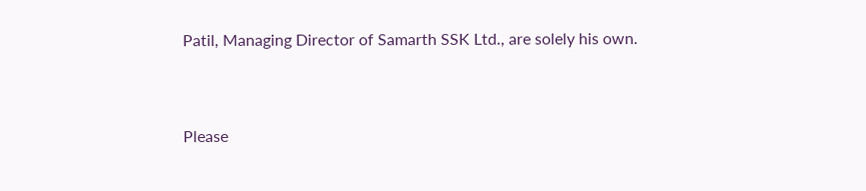Patil, Managing Director of Samarth SSK Ltd., are solely his own.


Please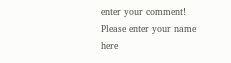enter your comment!
Please enter your name here